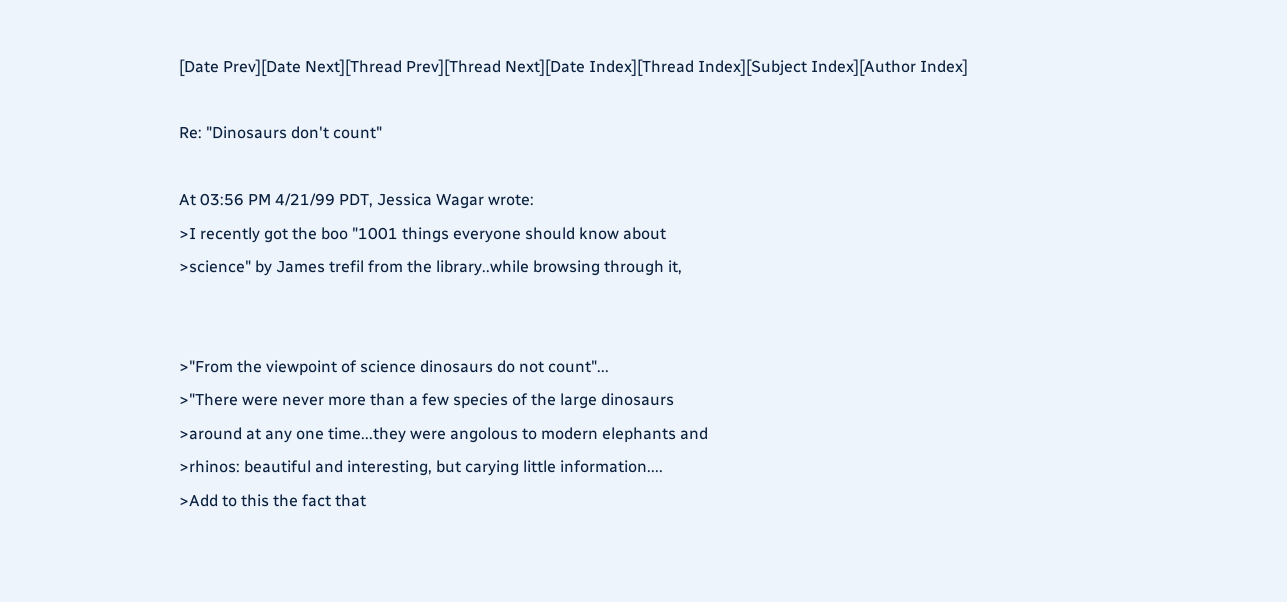[Date Prev][Date Next][Thread Prev][Thread Next][Date Index][Thread Index][Subject Index][Author Index]

Re: "Dinosaurs don't count"

At 03:56 PM 4/21/99 PDT, Jessica Wagar wrote:
>I recently got the boo "1001 things everyone should know about
>science" by James trefil from the library..while browsing through it,


>"From the viewpoint of science dinosaurs do not count"...
>"There were never more than a few species of the large dinosaurs
>around at any one time...they were angolous to modern elephants and
>rhinos: beautiful and interesting, but carying little information....
>Add to this the fact that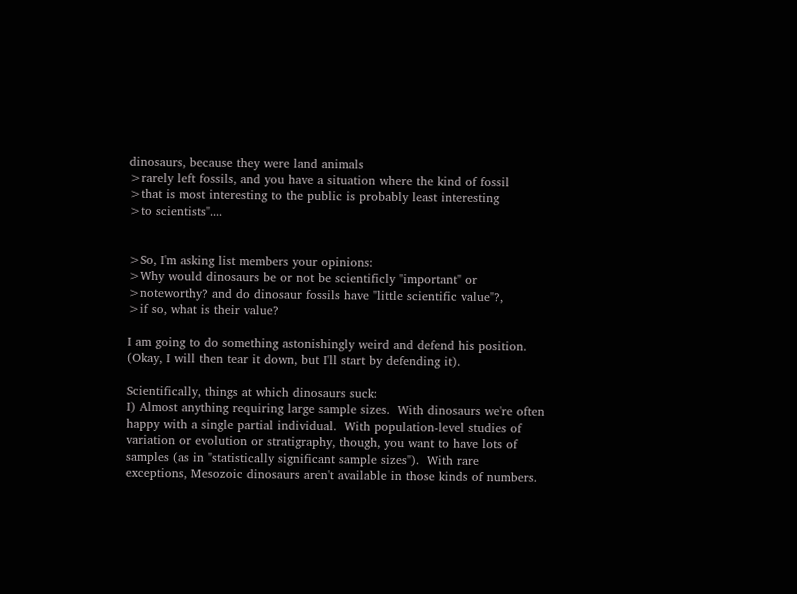dinosaurs, because they were land animals
>rarely left fossils, and you have a situation where the kind of fossil
>that is most interesting to the public is probably least interesting
>to scientists"....


>So, I'm asking list members your opinions:
>Why would dinosaurs be or not be scientificly "important" or
>noteworthy? and do dinosaur fossils have "little scientific value"?,
>if so, what is their value?

I am going to do something astonishingly weird and defend his position.
(Okay, I will then tear it down, but I'll start by defending it).

Scientifically, things at which dinosaurs suck:
I) Almost anything requiring large sample sizes.  With dinosaurs we're often
happy with a single partial individual.  With population-level studies of
variation or evolution or stratigraphy, though, you want to have lots of
samples (as in "statistically significant sample sizes").  With rare
exceptions, Mesozoic dinosaurs aren't available in those kinds of numbers.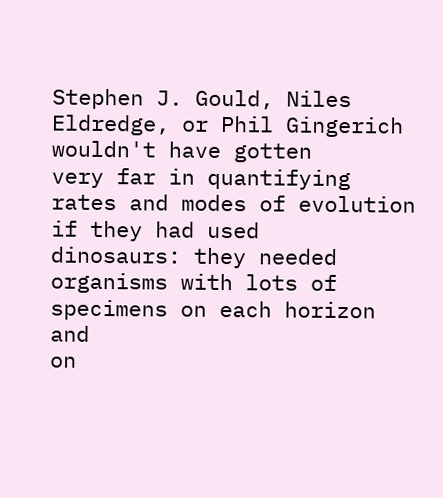Stephen J. Gould, Niles Eldredge, or Phil Gingerich wouldn't have gotten
very far in quantifying rates and modes of evolution if they had used
dinosaurs: they needed organisms with lots of specimens on each horizon and
on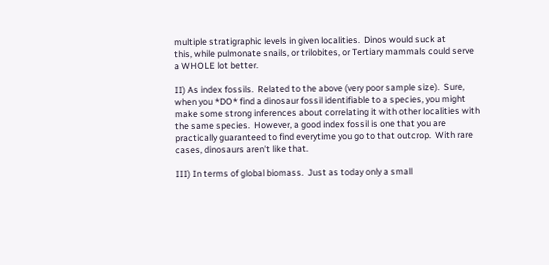multiple stratigraphic levels in given localities.  Dinos would suck at
this, while pulmonate snails, or trilobites, or Tertiary mammals could serve
a WHOLE lot better.

II) As index fossils.  Related to the above (very poor sample size).  Sure,
when you *DO* find a dinosaur fossil identifiable to a species, you might
make some strong inferences about correlating it with other localities with
the same species.  However, a good index fossil is one that you are
practically guaranteed to find everytime you go to that outcrop.  With rare
cases, dinosaurs aren't like that.

III) In terms of global biomass.  Just as today only a small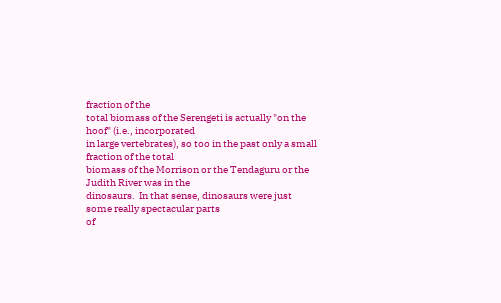fraction of the
total biomass of the Serengeti is actually "on the hoof" (i.e., incorporated
in large vertebrates), so too in the past only a small fraction of the total
biomass of the Morrison or the Tendaguru or the Judith River was in the
dinosaurs.  In that sense, dinosaurs were just some really spectacular parts
of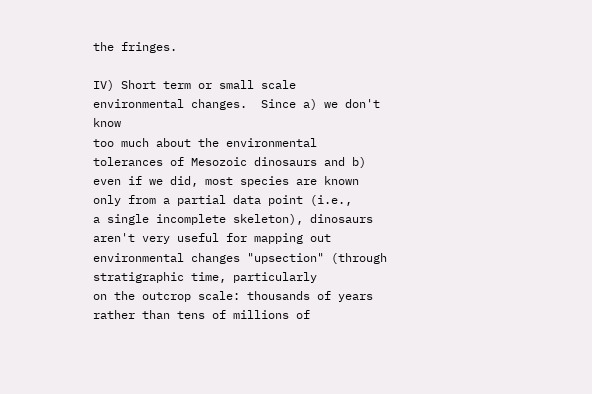the fringes.

IV) Short term or small scale environmental changes.  Since a) we don't know
too much about the environmental tolerances of Mesozoic dinosaurs and b)
even if we did, most species are known only from a partial data point (i.e.,
a single incomplete skeleton), dinosaurs aren't very useful for mapping out
environmental changes "upsection" (through stratigraphic time, particularly
on the outcrop scale: thousands of years rather than tens of millions of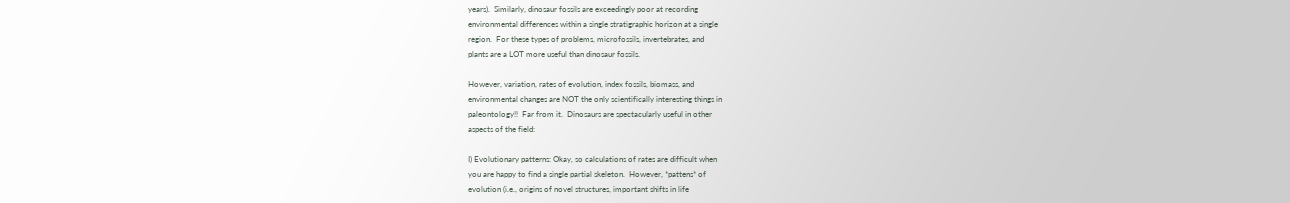years).  Similarly, dinosaur fossils are exceedingly poor at recording
environmental differences within a single stratigraphic horizon at a single
region.  For these types of problems, microfossils, invertebrates, and
plants are a LOT more useful than dinosaur fossils.

However, variation, rates of evolution, index fossils, biomass, and
environmental changes are NOT the only scientifically interesting things in
paleontology!!  Far from it.  Dinosaurs are spectacularly useful in other
aspects of the field:

I) Evolutionary patterns: Okay, so calculations of rates are difficult when
you are happy to find a single partial skeleton.  However, *pattens* of
evolution (i.e., origins of novel structures, important shifts in life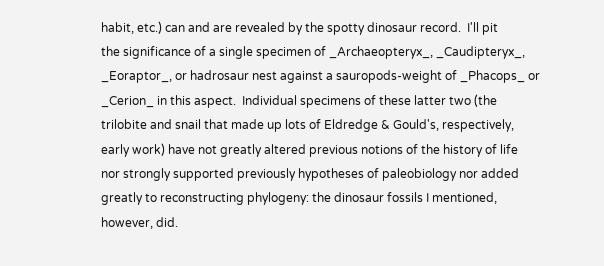habit, etc.) can and are revealed by the spotty dinosaur record.  I'll pit
the significance of a single specimen of _Archaeopteryx_, _Caudipteryx_,
_Eoraptor_, or hadrosaur nest against a sauropods-weight of _Phacops_ or
_Cerion_ in this aspect.  Individual specimens of these latter two (the
trilobite and snail that made up lots of Eldredge & Gould's, respectively,
early work) have not greatly altered previous notions of the history of life
nor strongly supported previously hypotheses of paleobiology nor added
greatly to reconstructing phylogeny: the dinosaur fossils I mentioned,
however, did.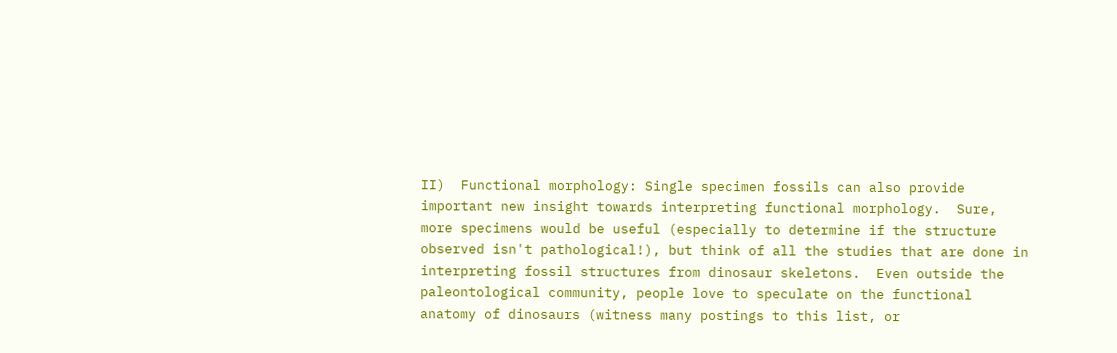II)  Functional morphology: Single specimen fossils can also provide
important new insight towards interpreting functional morphology.  Sure,
more specimens would be useful (especially to determine if the structure
observed isn't pathological!), but think of all the studies that are done in
interpreting fossil structures from dinosaur skeletons.  Even outside the
paleontological community, people love to speculate on the functional
anatomy of dinosaurs (witness many postings to this list, or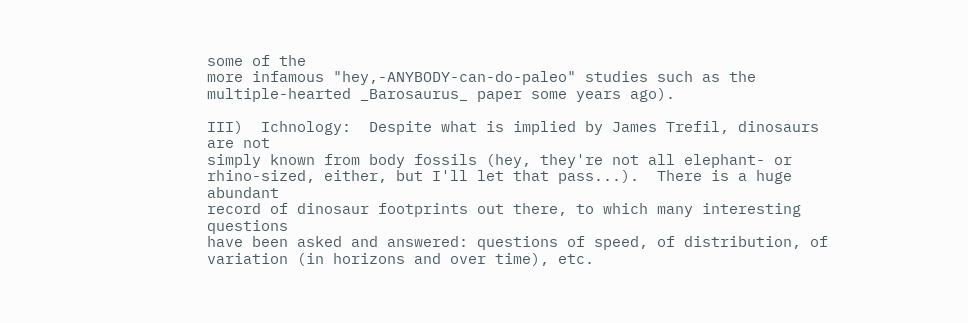some of the
more infamous "hey,-ANYBODY-can-do-paleo" studies such as the
multiple-hearted _Barosaurus_ paper some years ago).

III)  Ichnology:  Despite what is implied by James Trefil, dinosaurs are not
simply known from body fossils (hey, they're not all elephant- or
rhino-sized, either, but I'll let that pass...).  There is a huge abundant
record of dinosaur footprints out there, to which many interesting questions
have been asked and answered: questions of speed, of distribution, of
variation (in horizons and over time), etc.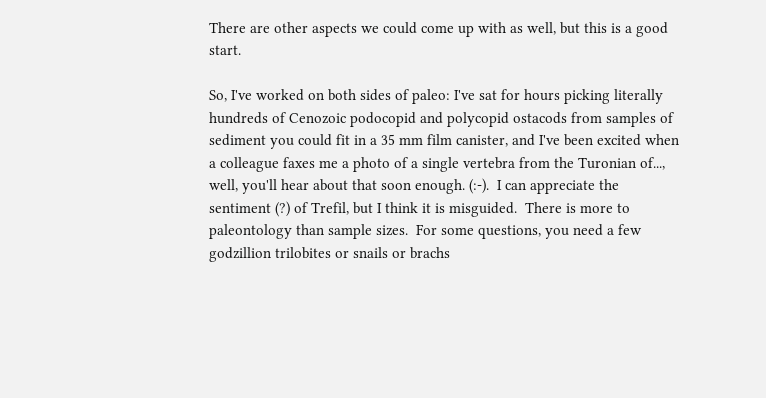There are other aspects we could come up with as well, but this is a good start.

So, I've worked on both sides of paleo: I've sat for hours picking literally
hundreds of Cenozoic podocopid and polycopid ostacods from samples of
sediment you could fit in a 35 mm film canister, and I've been excited when
a colleague faxes me a photo of a single vertebra from the Turonian of...,
well, you'll hear about that soon enough. (:-).  I can appreciate the
sentiment (?) of Trefil, but I think it is misguided.  There is more to
paleontology than sample sizes.  For some questions, you need a few
godzillion trilobites or snails or brachs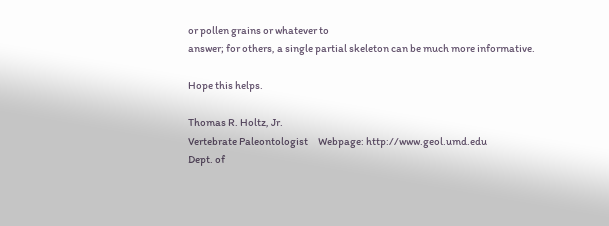or pollen grains or whatever to
answer; for others, a single partial skeleton can be much more informative.

Hope this helps.

Thomas R. Holtz, Jr.
Vertebrate Paleontologist     Webpage: http://www.geol.umd.edu
Dept. of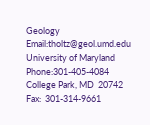Geology              Email:tholtz@geol.umd.edu
University of Maryland        Phone:301-405-4084
College Park, MD  20742       Fax:  301-314-9661